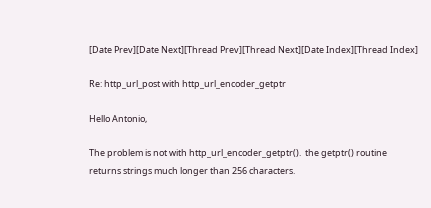[Date Prev][Date Next][Thread Prev][Thread Next][Date Index][Thread Index]

Re: http_url_post with http_url_encoder_getptr

Hello Antonio,

The problem is not with http_url_encoder_getptr().  the getptr() routine
returns strings much longer than 256 characters.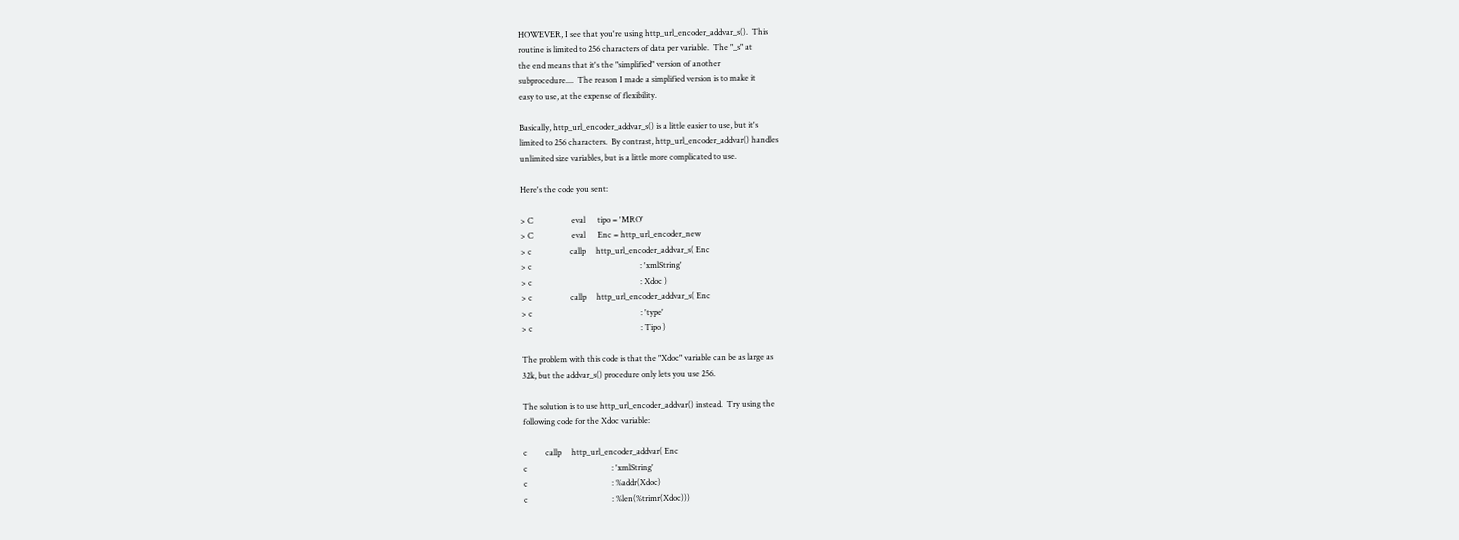HOWEVER, I see that you're using http_url_encoder_addvar_s().  This
routine is limited to 256 characters of data per variable.  The "_s" at
the end means that it's the "simplified" version of another
subprocedure....  The reason I made a simplified version is to make it
easy to use, at the expense of flexibility.

Basically, http_url_encoder_addvar_s() is a little easier to use, but it's
limited to 256 characters.  By contrast, http_url_encoder_addvar() handles
unlimited size variables, but is a little more complicated to use.

Here's the code you sent:

> C                   eval      tipo = 'MRO'
> C                   eval      Enc = http_url_encoder_new
> c                   callp     http_url_encoder_addvar_s( Enc
> c                                                      : 'xmlString'
> c                                                      : Xdoc )
> c                   callp     http_url_encoder_addvar_s( Enc
> c                                                      : 'type'
> c                                                      : Tipo )

The problem with this code is that the "Xdoc" variable can be as large as
32k, but the addvar_s() procedure only lets you use 256.

The solution is to use http_url_encoder_addvar() instead.  Try using the
following code for the Xdoc variable:

c         callp     http_url_encoder_addvar( Enc
c                                          : 'xmlString'
c                                          : %addr(Xdoc)
c                                          : %len(%trimr(Xdoc)))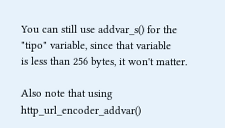You can still use addvar_s() for the "tipo" variable, since that variable
is less than 256 bytes, it won't matter.

Also note that using http_url_encoder_addvar()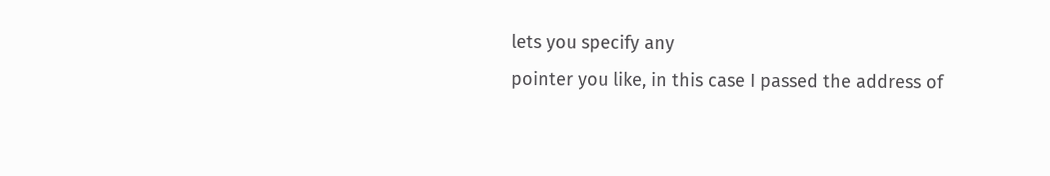lets you specify any
pointer you like, in this case I passed the address of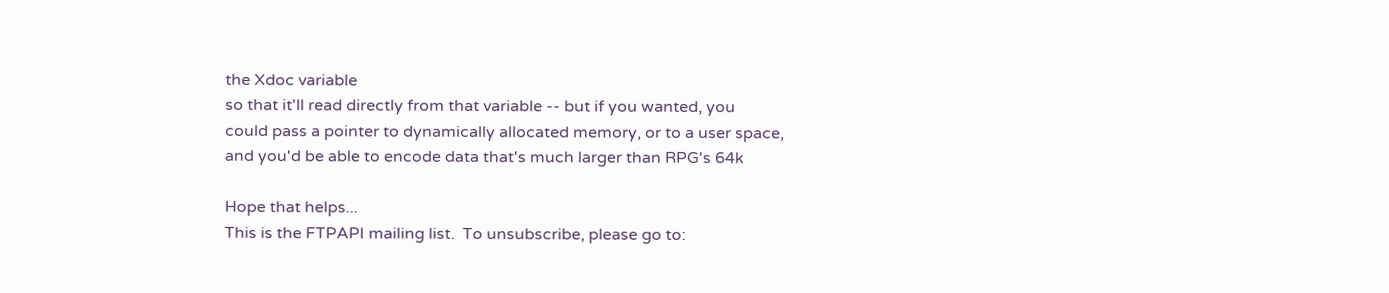the Xdoc variable
so that it'll read directly from that variable -- but if you wanted, you
could pass a pointer to dynamically allocated memory, or to a user space,
and you'd be able to encode data that's much larger than RPG's 64k

Hope that helps...
This is the FTPAPI mailing list.  To unsubscribe, please go to: